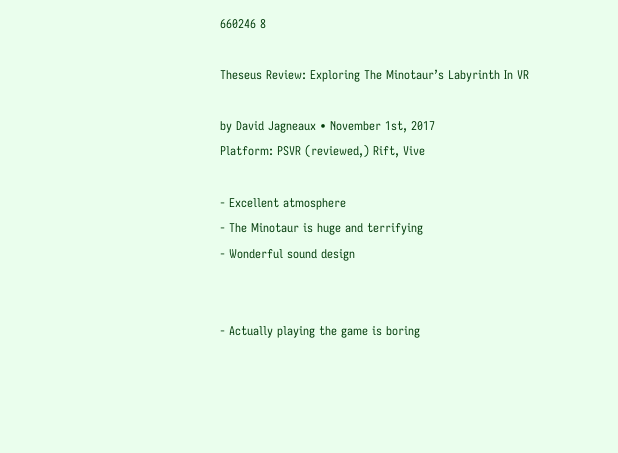660246 8

Theseus Review: Exploring The Minotaur’s Labyrinth In VR

by David Jagneaux • November 1st, 2017
Platform: PSVR (reviewed,) Rift, Vive

- Excellent atmosphere
- The Minotaur is huge and terrifying
- Wonderful sound design


- Actually playing the game is boring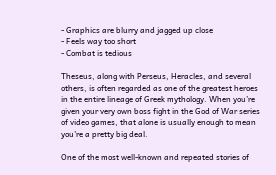- Graphics are blurry and jagged up close
- Feels way too short
- Combat is tedious

Theseus, along with Perseus, Heracles, and several others, is often regarded as one of the greatest heroes in the entire lineage of Greek mythology. When you’re given your very own boss fight in the God of War series of video games, that alone is usually enough to mean you’re a pretty big deal.

One of the most well-known and repeated stories of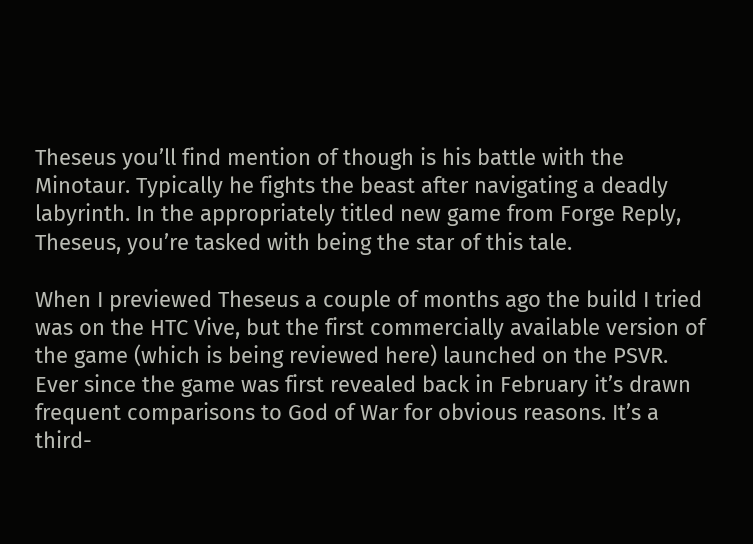Theseus you’ll find mention of though is his battle with the Minotaur. Typically he fights the beast after navigating a deadly labyrinth. In the appropriately titled new game from Forge Reply, Theseus, you’re tasked with being the star of this tale.

When I previewed Theseus a couple of months ago the build I tried was on the HTC Vive, but the first commercially available version of the game (which is being reviewed here) launched on the PSVR. Ever since the game was first revealed back in February it’s drawn frequent comparisons to God of War for obvious reasons. It’s a third-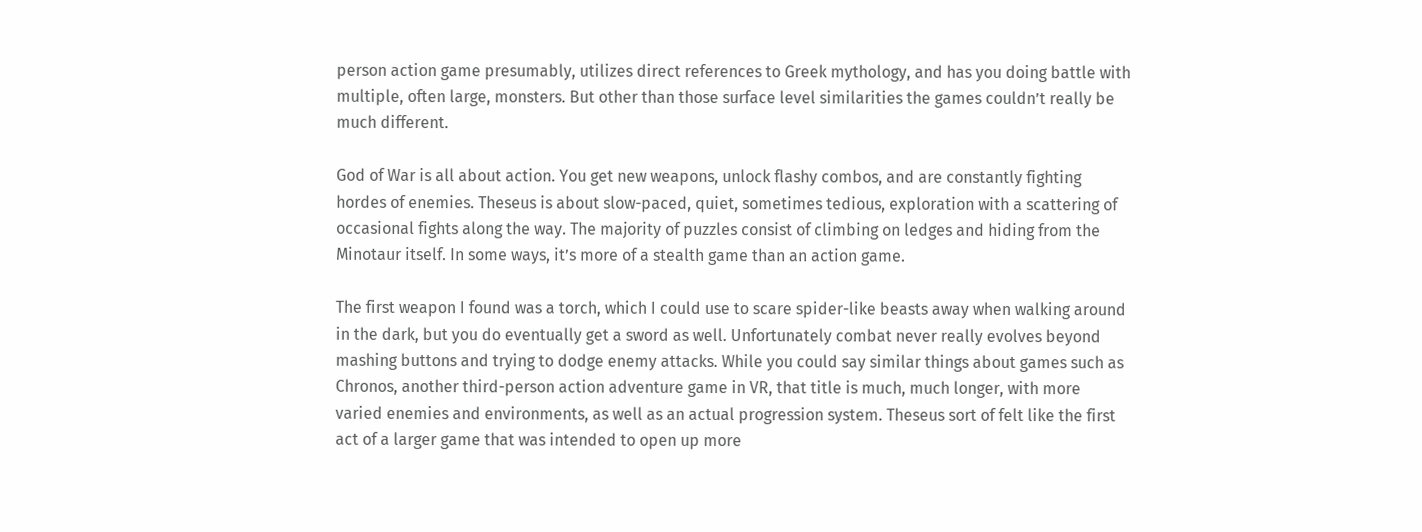person action game presumably, utilizes direct references to Greek mythology, and has you doing battle with multiple, often large, monsters. But other than those surface level similarities the games couldn’t really be much different.

God of War is all about action. You get new weapons, unlock flashy combos, and are constantly fighting hordes of enemies. Theseus is about slow-paced, quiet, sometimes tedious, exploration with a scattering of occasional fights along the way. The majority of puzzles consist of climbing on ledges and hiding from the Minotaur itself. In some ways, it’s more of a stealth game than an action game.

The first weapon I found was a torch, which I could use to scare spider-like beasts away when walking around in the dark, but you do eventually get a sword as well. Unfortunately combat never really evolves beyond mashing buttons and trying to dodge enemy attacks. While you could say similar things about games such as Chronos, another third-person action adventure game in VR, that title is much, much longer, with more varied enemies and environments, as well as an actual progression system. Theseus sort of felt like the first act of a larger game that was intended to open up more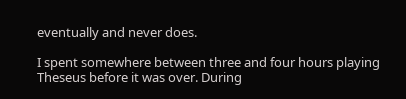eventually and never does.

I spent somewhere between three and four hours playing Theseus before it was over. During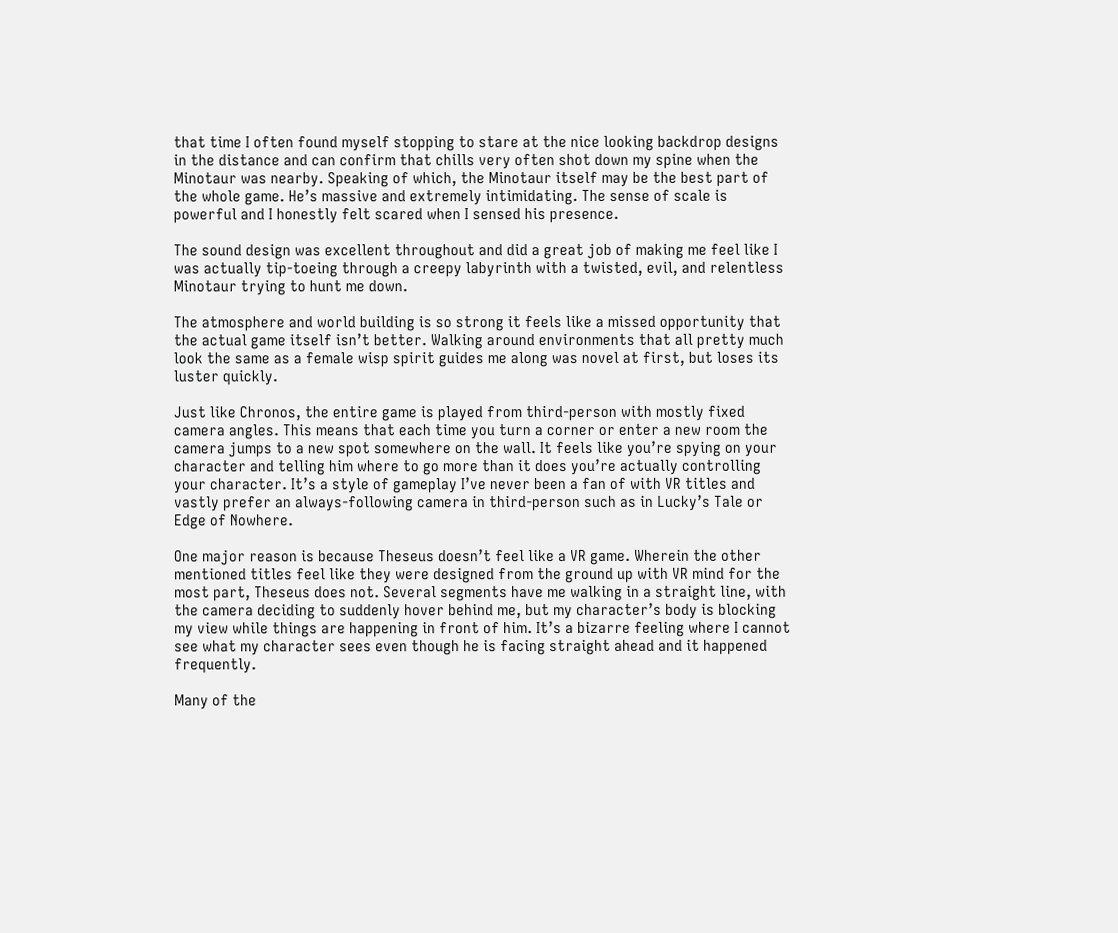that time I often found myself stopping to stare at the nice looking backdrop designs in the distance and can confirm that chills very often shot down my spine when the Minotaur was nearby. Speaking of which, the Minotaur itself may be the best part of the whole game. He’s massive and extremely intimidating. The sense of scale is powerful and I honestly felt scared when I sensed his presence.

The sound design was excellent throughout and did a great job of making me feel like I was actually tip-toeing through a creepy labyrinth with a twisted, evil, and relentless Minotaur trying to hunt me down.

The atmosphere and world building is so strong it feels like a missed opportunity that the actual game itself isn’t better. Walking around environments that all pretty much look the same as a female wisp spirit guides me along was novel at first, but loses its luster quickly.

Just like Chronos, the entire game is played from third-person with mostly fixed camera angles. This means that each time you turn a corner or enter a new room the camera jumps to a new spot somewhere on the wall. It feels like you’re spying on your character and telling him where to go more than it does you’re actually controlling your character. It’s a style of gameplay I’ve never been a fan of with VR titles and vastly prefer an always-following camera in third-person such as in Lucky’s Tale or Edge of Nowhere.

One major reason is because Theseus doesn’t feel like a VR game. Wherein the other mentioned titles feel like they were designed from the ground up with VR mind for the most part, Theseus does not. Several segments have me walking in a straight line, with the camera deciding to suddenly hover behind me, but my character’s body is blocking my view while things are happening in front of him. It’s a bizarre feeling where I cannot see what my character sees even though he is facing straight ahead and it happened frequently.

Many of the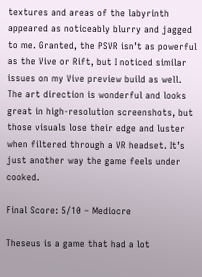textures and areas of the labyrinth appeared as noticeably blurry and jagged to me. Granted, the PSVR isn’t as powerful as the Vive or Rift, but I noticed similar issues on my Vive preview build as well. The art direction is wonderful and looks great in high-resolution screenshots, but those visuals lose their edge and luster when filtered through a VR headset. It’s just another way the game feels under cooked.

Final Score: 5/10 – Mediocre

Theseus is a game that had a lot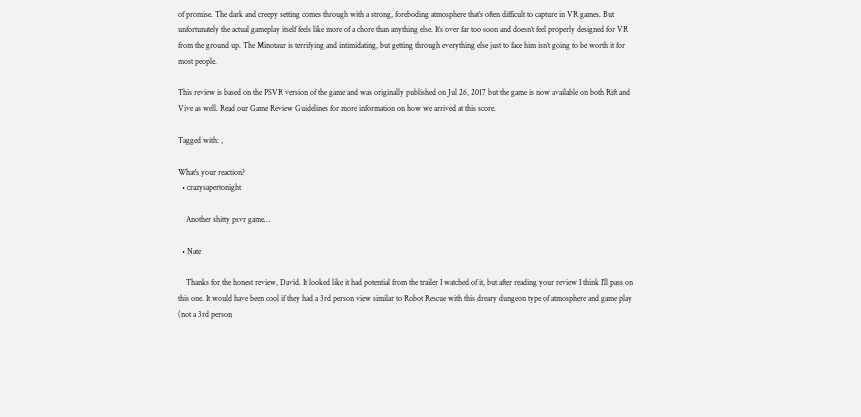of promise. The dark and creepy setting comes through with a strong, foreboding atmosphere that’s often difficult to capture in VR games. But unfortunately the actual gameplay itself feels like more of a chore than anything else. It’s over far too soon and doesn’t feel properly designed for VR from the ground up. The Minotaur is terrifying and intimidating, but getting through everything else just to face him isn’t going to be worth it for most people.

This review is based on the PSVR version of the game and was originally published on Jul 26, 2017 but the game is now available on both Rift and Vive as well. Read our Game Review Guidelines for more information on how we arrived at this score.

Tagged with: ,

What's your reaction?
  • crazysapertonight

    Another shitty psvr game…

  • Nate

    Thanks for the honest review, David. It looked like it had potential from the trailer I watched of it, but after reading your review I think I’ll pass on this one. It would have been cool if they had a 3rd person view similar to Robot Rescue with this dreary dungeon type of atmosphere and game play (not a 3rd person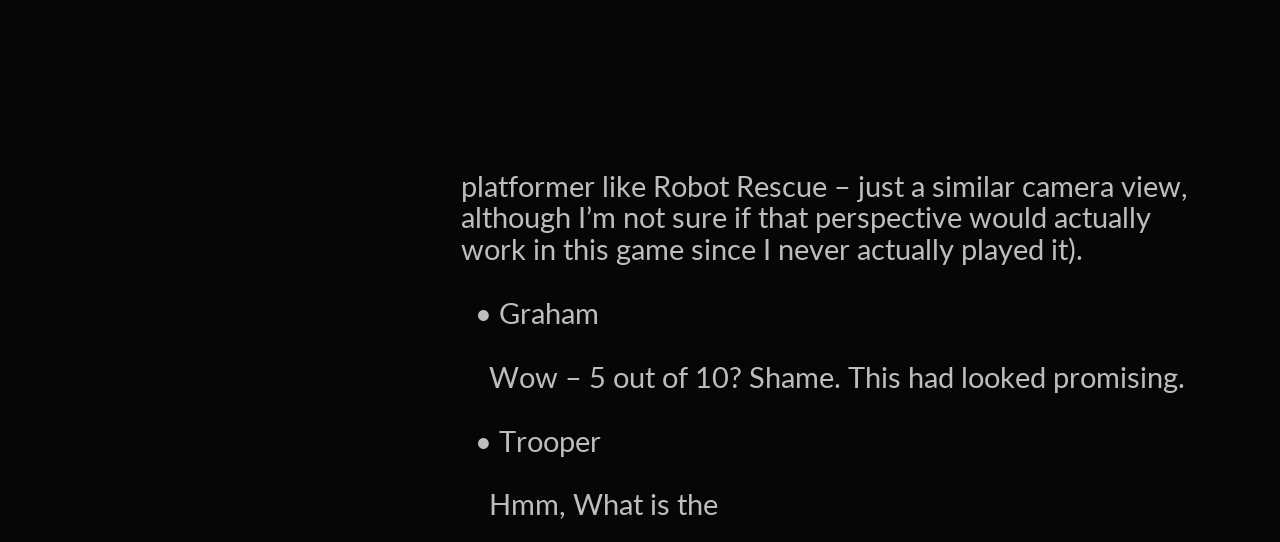platformer like Robot Rescue – just a similar camera view, although I’m not sure if that perspective would actually work in this game since I never actually played it).

  • Graham

    Wow – 5 out of 10? Shame. This had looked promising.

  • Trooper

    Hmm, What is the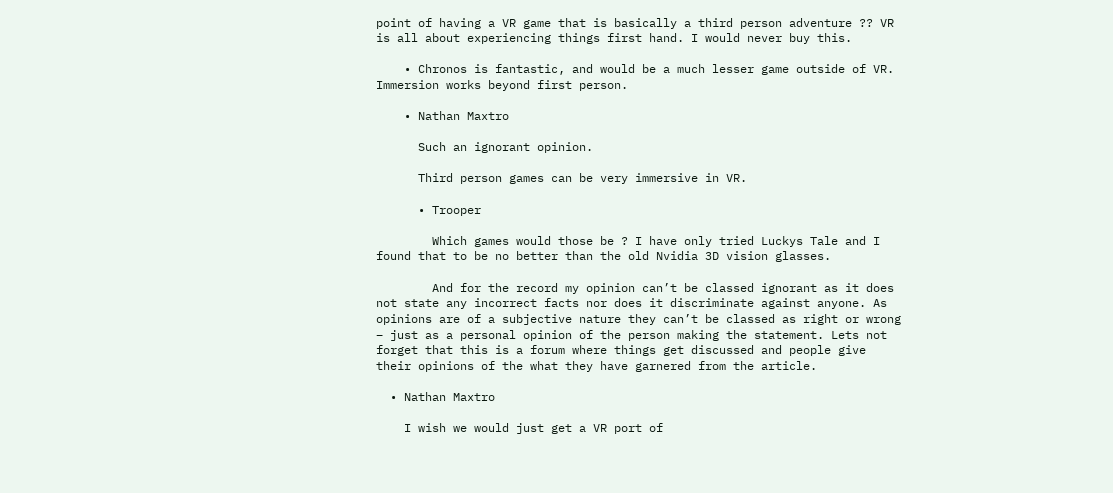point of having a VR game that is basically a third person adventure ?? VR is all about experiencing things first hand. I would never buy this.

    • Chronos is fantastic, and would be a much lesser game outside of VR. Immersion works beyond first person.

    • Nathan Maxtro

      Such an ignorant opinion.

      Third person games can be very immersive in VR.

      • Trooper

        Which games would those be ? I have only tried Luckys Tale and I found that to be no better than the old Nvidia 3D vision glasses.

        And for the record my opinion can’t be classed ignorant as it does not state any incorrect facts nor does it discriminate against anyone. As opinions are of a subjective nature they can’t be classed as right or wrong – just as a personal opinion of the person making the statement. Lets not forget that this is a forum where things get discussed and people give their opinions of the what they have garnered from the article.

  • Nathan Maxtro

    I wish we would just get a VR port of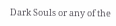Dark Souls or any of the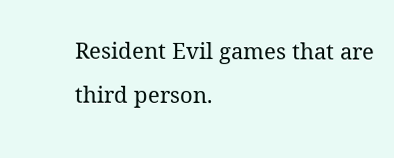Resident Evil games that are third person.